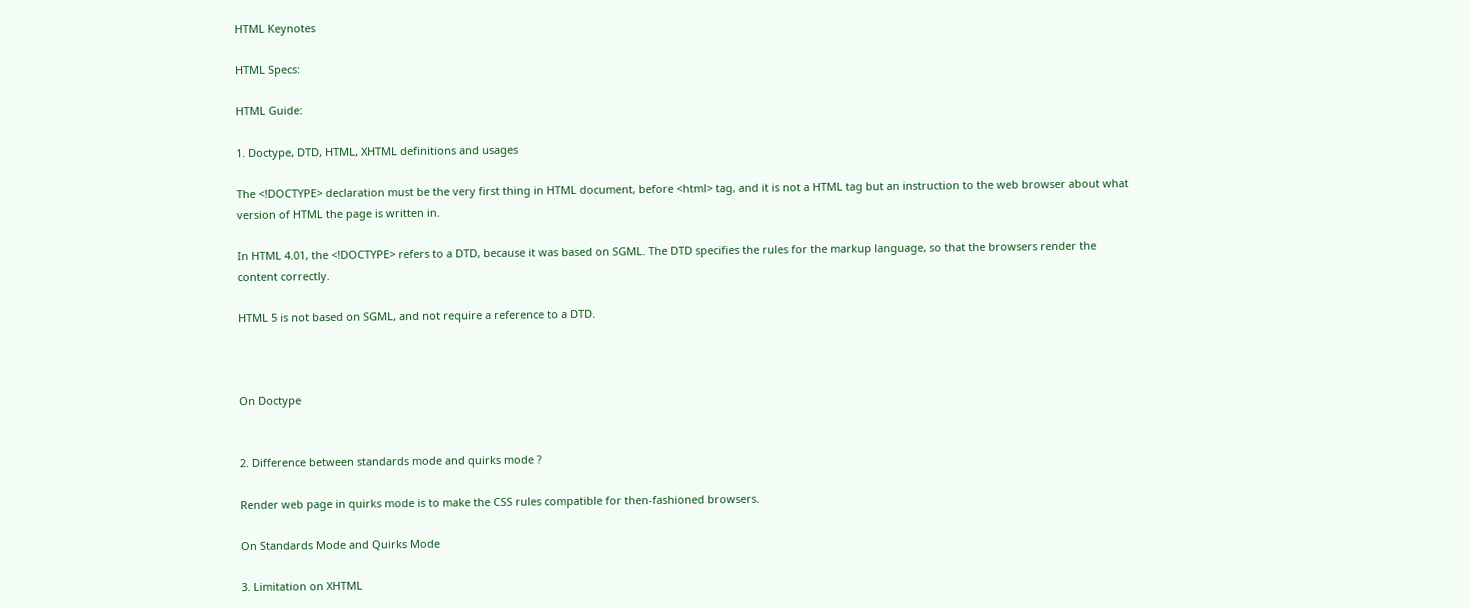HTML Keynotes

HTML Specs:

HTML Guide:

1. Doctype, DTD, HTML, XHTML definitions and usages

The <!DOCTYPE> declaration must be the very first thing in HTML document, before <html> tag, and it is not a HTML tag but an instruction to the web browser about what version of HTML the page is written in.

In HTML 4.01, the <!DOCTYPE> refers to a DTD, because it was based on SGML. The DTD specifies the rules for the markup language, so that the browsers render the content correctly.

HTML 5 is not based on SGML, and not require a reference to a DTD.



On Doctype


2. Difference between standards mode and quirks mode ?

Render web page in quirks mode is to make the CSS rules compatible for then-fashioned browsers.

On Standards Mode and Quirks Mode

3. Limitation on XHTML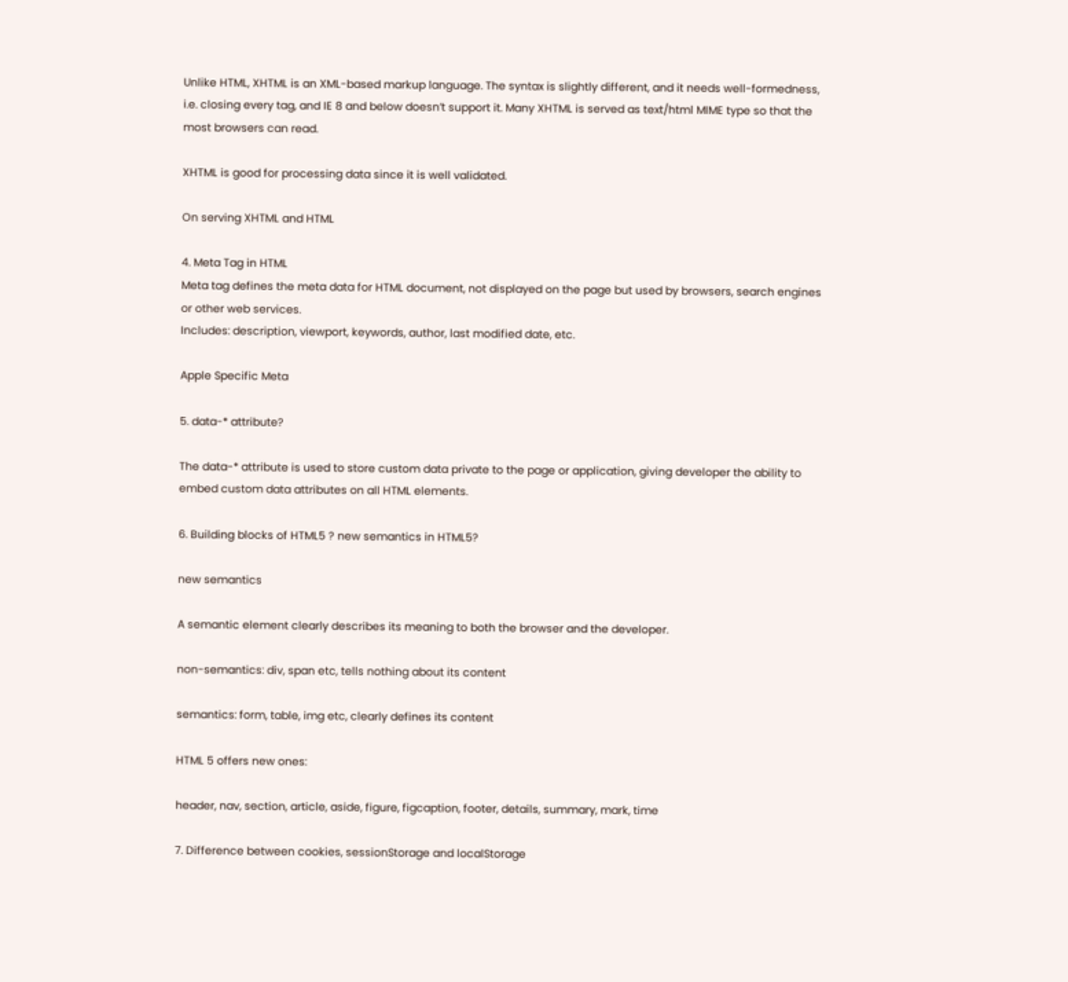Unlike HTML, XHTML is an XML-based markup language. The syntax is slightly different, and it needs well-formedness, i.e. closing every tag, and IE 8 and below doesn’t support it. Many XHTML is served as text/html MIME type so that the most browsers can read.

XHTML is good for processing data since it is well validated.

On serving XHTML and HTML

4. Meta Tag in HTML
Meta tag defines the meta data for HTML document, not displayed on the page but used by browsers, search engines or other web services.
Includes: description, viewport, keywords, author, last modified date, etc.

Apple Specific Meta

5. data-* attribute?

The data-* attribute is used to store custom data private to the page or application, giving developer the ability to embed custom data attributes on all HTML elements.

6. Building blocks of HTML5 ? new semantics in HTML5?

new semantics

A semantic element clearly describes its meaning to both the browser and the developer.

non-semantics: div, span etc, tells nothing about its content

semantics: form, table, img etc, clearly defines its content

HTML 5 offers new ones:

header, nav, section, article, aside, figure, figcaption, footer, details, summary, mark, time

7. Difference between cookies, sessionStorage and localStorage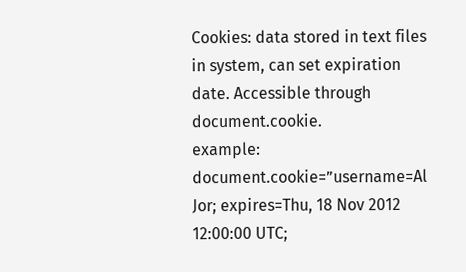Cookies: data stored in text files in system, can set expiration date. Accessible through document.cookie.
example: document.cookie=”username=Al Jor; expires=Thu, 18 Nov 2012 12:00:00 UTC;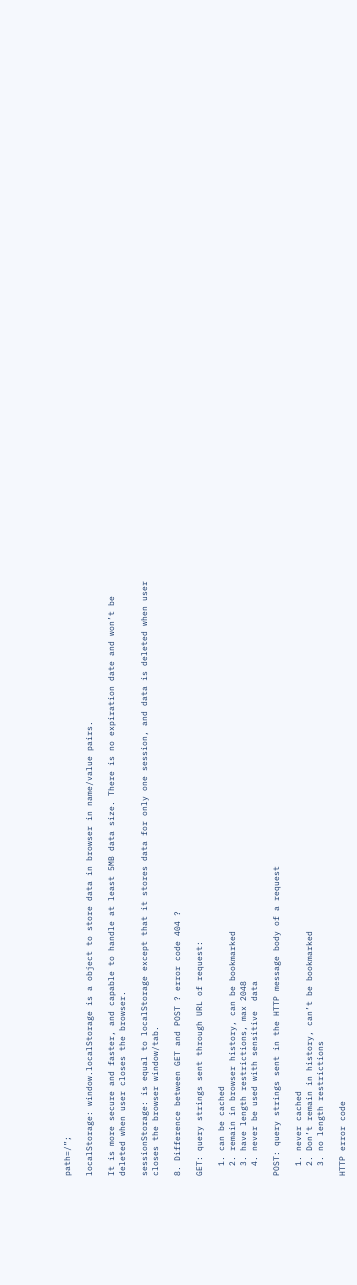path=/”;

localStorage: window.localStorage is a object to store data in browser in name/value pairs.

It is more secure and faster, and capable to handle at least 5MB data size. There is no expiration date and won’t be deleted when user closes the browser.

sessionStorage: is equal to localStorage except that it stores data for only one session, and data is deleted when user closes the browser window/tab.

8. Difference between GET and POST ? error code 404 ?

GET: query strings sent through URL of request:

  1. can be cached
  2. remain in browser history, can be bookmarked
  3. have length restrictions, max 2048
  4. never be used with sensitive  data

POST: query strings sent in the HTTP message body of a request

  1. never cached
  2. Don’t remain in history, can’t be bookmarked
  3. no length restrictions

HTTP error code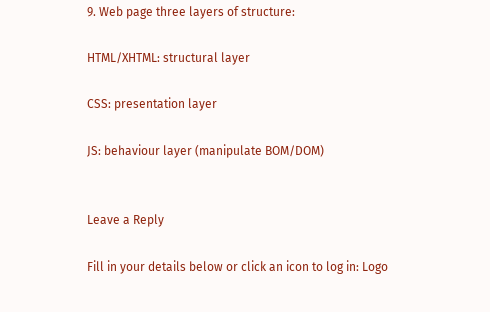9. Web page three layers of structure:

HTML/XHTML: structural layer

CSS: presentation layer

JS: behaviour layer (manipulate BOM/DOM)


Leave a Reply

Fill in your details below or click an icon to log in: Logo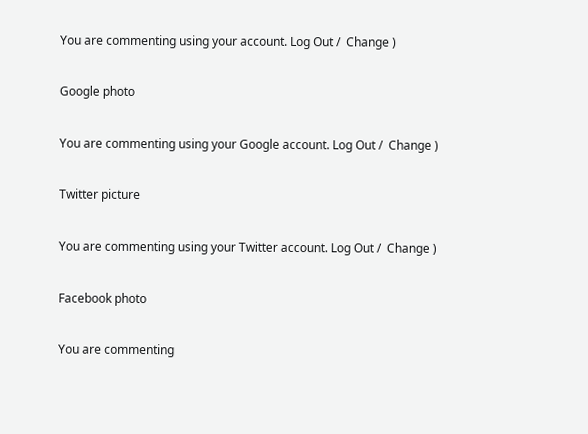You are commenting using your account. Log Out /  Change )

Google photo

You are commenting using your Google account. Log Out /  Change )

Twitter picture

You are commenting using your Twitter account. Log Out /  Change )

Facebook photo

You are commenting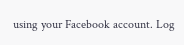using your Facebook account. Log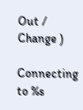Out /  Change )

Connecting to %s